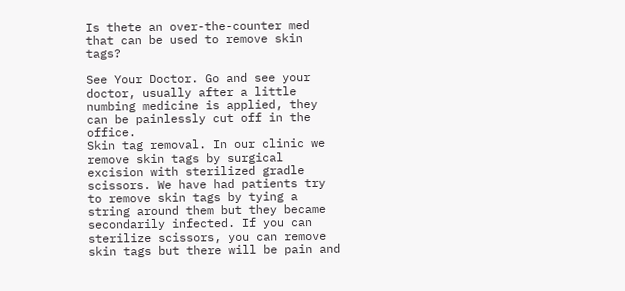Is thete an over-the-counter med that can be used to remove skin tags?

See Your Doctor. Go and see your doctor, usually after a little numbing medicine is applied, they can be painlessly cut off in the office.
Skin tag removal. In our clinic we remove skin tags by surgical excision with sterilized gradle scissors. We have had patients try to remove skin tags by tying a string around them but they became secondarily infected. If you can sterilize scissors, you can remove skin tags but there will be pain and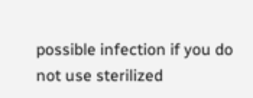possible infection if you do not use sterilized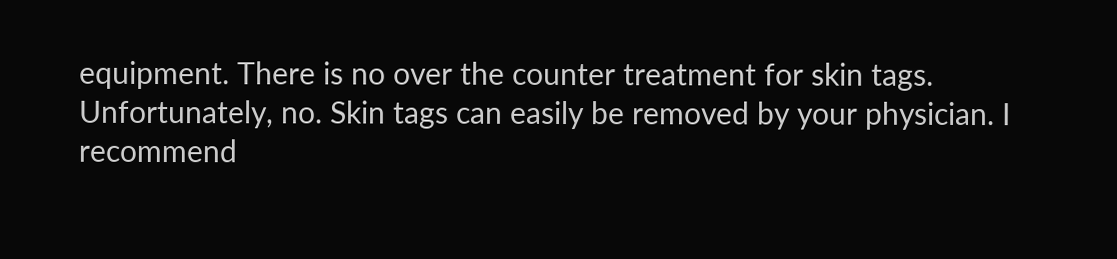equipment. There is no over the counter treatment for skin tags.
Unfortunately, no. Skin tags can easily be removed by your physician. I recommend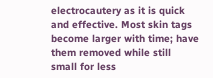electrocautery as it is quick and effective. Most skin tags become larger with time; have them removed while still small for less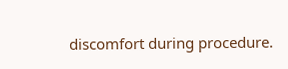discomfort during procedure.